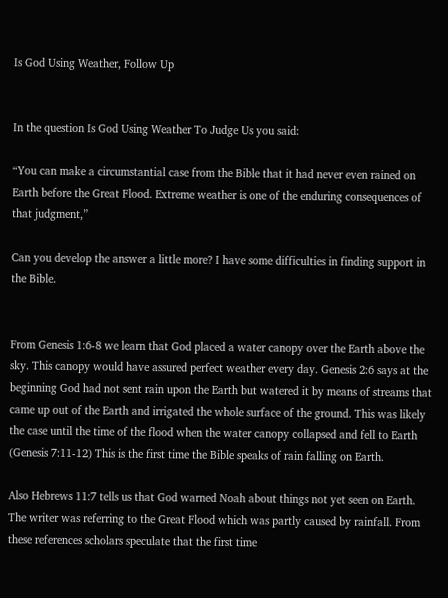Is God Using Weather, Follow Up


In the question Is God Using Weather To Judge Us you said:

“You can make a circumstantial case from the Bible that it had never even rained on Earth before the Great Flood. Extreme weather is one of the enduring consequences of that judgment,”

Can you develop the answer a little more? I have some difficulties in finding support in the Bible.


From Genesis 1:6-8 we learn that God placed a water canopy over the Earth above the sky. This canopy would have assured perfect weather every day. Genesis 2:6 says at the beginning God had not sent rain upon the Earth but watered it by means of streams that came up out of the Earth and irrigated the whole surface of the ground. This was likely the case until the time of the flood when the water canopy collapsed and fell to Earth (Genesis 7:11-12) This is the first time the Bible speaks of rain falling on Earth.

Also Hebrews 11:7 tells us that God warned Noah about things not yet seen on Earth. The writer was referring to the Great Flood which was partly caused by rainfall. From these references scholars speculate that the first time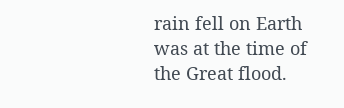rain fell on Earth was at the time of the Great flood.